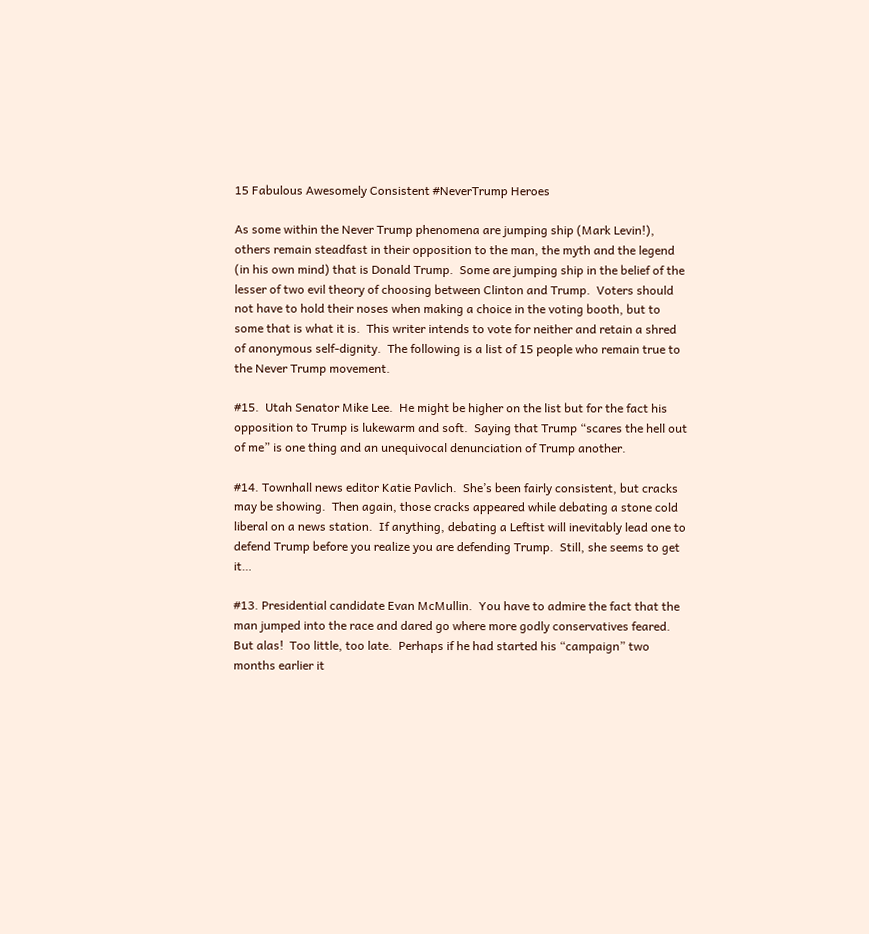15 Fabulous Awesomely Consistent #NeverTrump Heroes

As some within the Never Trump phenomena are jumping ship (Mark Levin!), others remain steadfast in their opposition to the man, the myth and the legend (in his own mind) that is Donald Trump.  Some are jumping ship in the belief of the lesser of two evil theory of choosing between Clinton and Trump.  Voters should not have to hold their noses when making a choice in the voting booth, but to some that is what it is.  This writer intends to vote for neither and retain a shred of anonymous self-dignity.  The following is a list of 15 people who remain true to the Never Trump movement.

#15.  Utah Senator Mike Lee.  He might be higher on the list but for the fact his opposition to Trump is lukewarm and soft.  Saying that Trump “scares the hell out of me” is one thing and an unequivocal denunciation of Trump another.

#14. Townhall news editor Katie Pavlich.  She’s been fairly consistent, but cracks may be showing.  Then again, those cracks appeared while debating a stone cold liberal on a news station.  If anything, debating a Leftist will inevitably lead one to defend Trump before you realize you are defending Trump.  Still, she seems to get it…

#13. Presidential candidate Evan McMullin.  You have to admire the fact that the man jumped into the race and dared go where more godly conservatives feared.  But alas!  Too little, too late.  Perhaps if he had started his “campaign” two months earlier it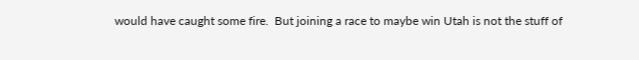would have caught some fire.  But joining a race to maybe win Utah is not the stuff of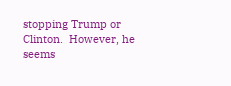stopping Trump or Clinton.  However, he seems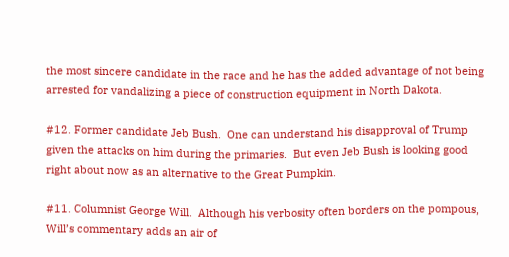the most sincere candidate in the race and he has the added advantage of not being arrested for vandalizing a piece of construction equipment in North Dakota.

#12. Former candidate Jeb Bush.  One can understand his disapproval of Trump given the attacks on him during the primaries.  But even Jeb Bush is looking good right about now as an alternative to the Great Pumpkin.

#11. Columnist George Will.  Although his verbosity often borders on the pompous, Will’s commentary adds an air of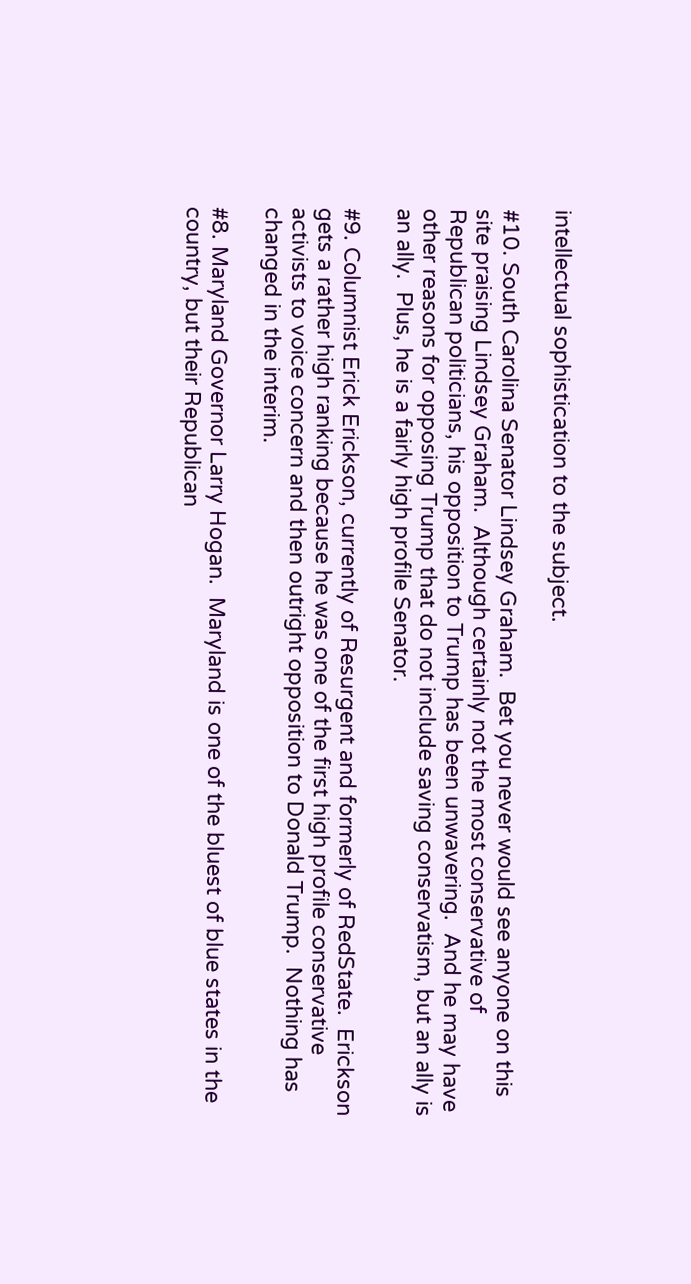intellectual sophistication to the subject.

#10. South Carolina Senator Lindsey Graham.  Bet you never would see anyone on this site praising Lindsey Graham.  Although certainly not the most conservative of Republican politicians, his opposition to Trump has been unwavering.  And he may have other reasons for opposing Trump that do not include saving conservatism, but an ally is an ally.  Plus, he is a fairly high profile Senator.

#9. Columnist Erick Erickson, currently of Resurgent and formerly of RedState.  Erickson gets a rather high ranking because he was one of the first high profile conservative activists to voice concern and then outright opposition to Donald Trump.  Nothing has changed in the interim.

#8. Maryland Governor Larry Hogan.  Maryland is one of the bluest of blue states in the country, but their Republican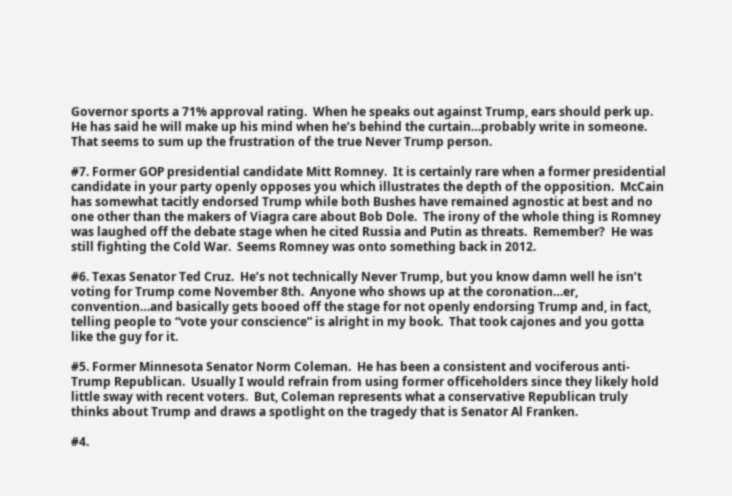Governor sports a 71% approval rating.  When he speaks out against Trump, ears should perk up.  He has said he will make up his mind when he’s behind the curtain…probably write in someone.  That seems to sum up the frustration of the true Never Trump person.

#7. Former GOP presidential candidate Mitt Romney.  It is certainly rare when a former presidential candidate in your party openly opposes you which illustrates the depth of the opposition.  McCain has somewhat tacitly endorsed Trump while both Bushes have remained agnostic at best and no one other than the makers of Viagra care about Bob Dole.  The irony of the whole thing is Romney was laughed off the debate stage when he cited Russia and Putin as threats.  Remember?  He was still fighting the Cold War.  Seems Romney was onto something back in 2012.

#6. Texas Senator Ted Cruz.  He’s not technically Never Trump, but you know damn well he isn’t voting for Trump come November 8th.  Anyone who shows up at the coronation…er, convention…and basically gets booed off the stage for not openly endorsing Trump and, in fact, telling people to “vote your conscience” is alright in my book.  That took cajones and you gotta like the guy for it.

#5. Former Minnesota Senator Norm Coleman.  He has been a consistent and vociferous anti-Trump Republican.  Usually I would refrain from using former officeholders since they likely hold little sway with recent voters.  But, Coleman represents what a conservative Republican truly thinks about Trump and draws a spotlight on the tragedy that is Senator Al Franken.

#4.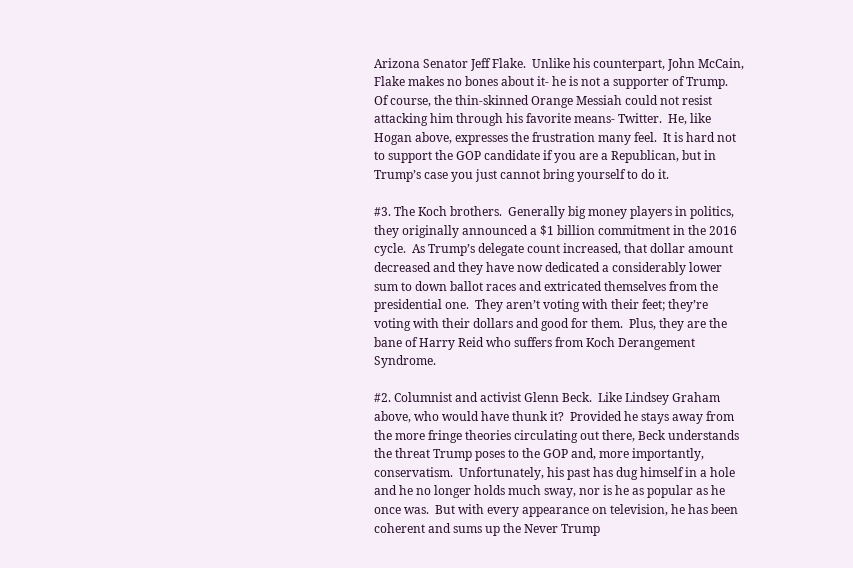Arizona Senator Jeff Flake.  Unlike his counterpart, John McCain, Flake makes no bones about it- he is not a supporter of Trump.  Of course, the thin-skinned Orange Messiah could not resist attacking him through his favorite means- Twitter.  He, like Hogan above, expresses the frustration many feel.  It is hard not to support the GOP candidate if you are a Republican, but in Trump’s case you just cannot bring yourself to do it.

#3. The Koch brothers.  Generally big money players in politics, they originally announced a $1 billion commitment in the 2016 cycle.  As Trump’s delegate count increased, that dollar amount decreased and they have now dedicated a considerably lower sum to down ballot races and extricated themselves from the presidential one.  They aren’t voting with their feet; they’re voting with their dollars and good for them.  Plus, they are the bane of Harry Reid who suffers from Koch Derangement Syndrome.

#2. Columnist and activist Glenn Beck.  Like Lindsey Graham above, who would have thunk it?  Provided he stays away from the more fringe theories circulating out there, Beck understands the threat Trump poses to the GOP and, more importantly, conservatism.  Unfortunately, his past has dug himself in a hole and he no longer holds much sway, nor is he as popular as he once was.  But with every appearance on television, he has been coherent and sums up the Never Trump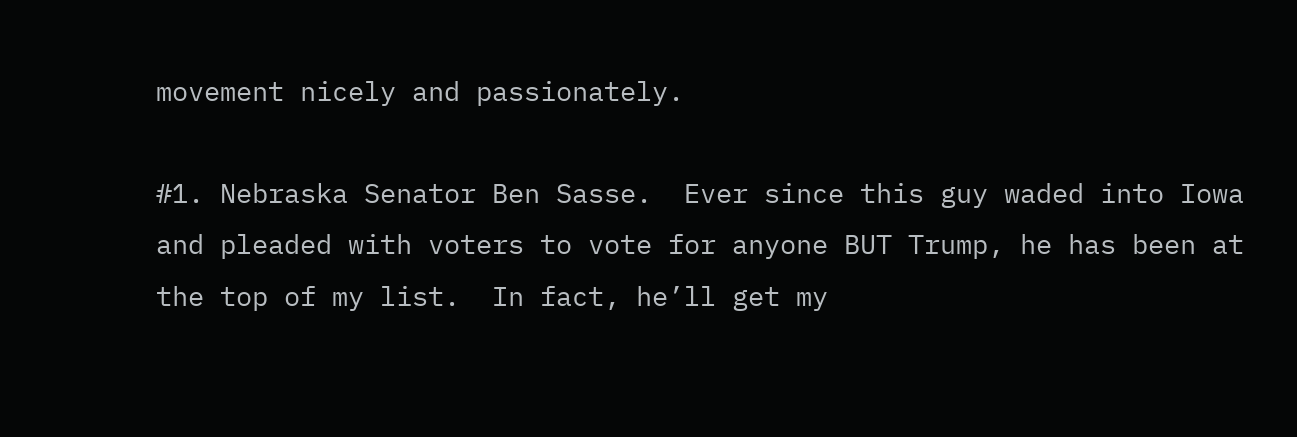movement nicely and passionately.

#1. Nebraska Senator Ben Sasse.  Ever since this guy waded into Iowa and pleaded with voters to vote for anyone BUT Trump, he has been at the top of my list.  In fact, he’ll get my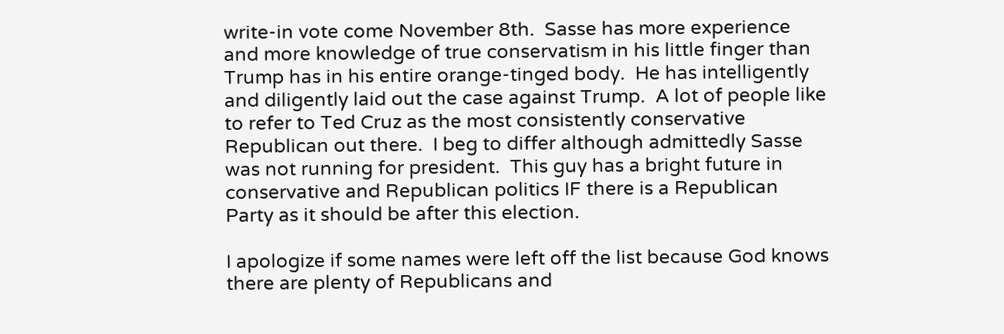write-in vote come November 8th.  Sasse has more experience and more knowledge of true conservatism in his little finger than Trump has in his entire orange-tinged body.  He has intelligently and diligently laid out the case against Trump.  A lot of people like to refer to Ted Cruz as the most consistently conservative Republican out there.  I beg to differ although admittedly Sasse was not running for president.  This guy has a bright future in conservative and Republican politics IF there is a Republican Party as it should be after this election.

I apologize if some names were left off the list because God knows there are plenty of Republicans and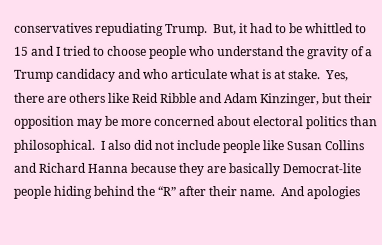conservatives repudiating Trump.  But, it had to be whittled to 15 and I tried to choose people who understand the gravity of a Trump candidacy and who articulate what is at stake.  Yes, there are others like Reid Ribble and Adam Kinzinger, but their opposition may be more concerned about electoral politics than philosophical.  I also did not include people like Susan Collins and Richard Hanna because they are basically Democrat-lite people hiding behind the “R” after their name.  And apologies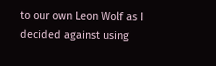to our own Leon Wolf as I decided against using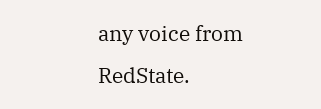any voice from RedState.